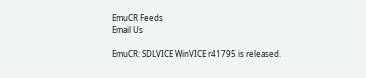EmuCR Feeds
Email Us

EmuCR: SDLVICE WinVICE r41795 is released.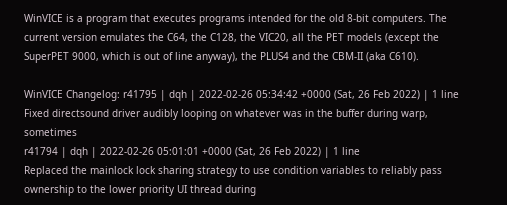WinVICE is a program that executes programs intended for the old 8-bit computers. The current version emulates the C64, the C128, the VIC20, all the PET models (except the SuperPET 9000, which is out of line anyway), the PLUS4 and the CBM-II (aka C610).

WinVICE Changelog: r41795 | dqh | 2022-02-26 05:34:42 +0000 (Sat, 26 Feb 2022) | 1 line
Fixed directsound driver audibly looping on whatever was in the buffer during warp, sometimes
r41794 | dqh | 2022-02-26 05:01:01 +0000 (Sat, 26 Feb 2022) | 1 line
Replaced the mainlock lock sharing strategy to use condition variables to reliably pass ownership to the lower priority UI thread during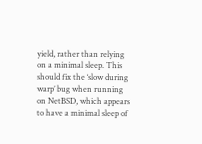yield, rather than relying on a minimal sleep. This should fix the ‘slow during warp’ bug when running on NetBSD, which appears to have a minimal sleep of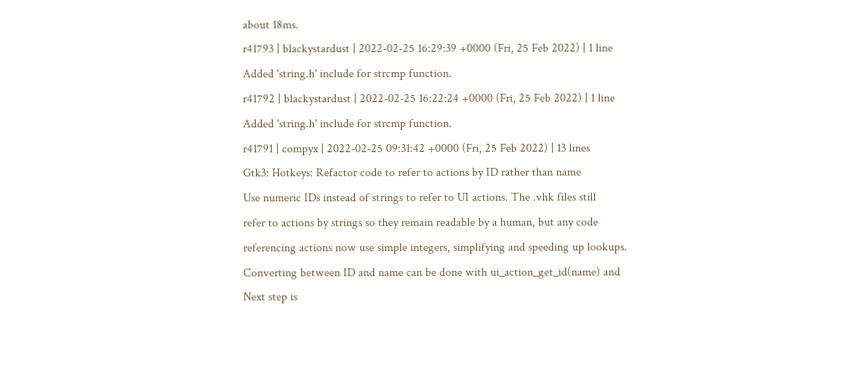about 18ms.
r41793 | blackystardust | 2022-02-25 16:29:39 +0000 (Fri, 25 Feb 2022) | 1 line
Added 'string.h' include for strcmp function.
r41792 | blackystardust | 2022-02-25 16:22:24 +0000 (Fri, 25 Feb 2022) | 1 line
Added 'string.h' include for strcmp function.
r41791 | compyx | 2022-02-25 09:31:42 +0000 (Fri, 25 Feb 2022) | 13 lines
Gtk3: Hotkeys: Refactor code to refer to actions by ID rather than name
Use numeric IDs instead of strings to refer to UI actions. The .vhk files still
refer to actions by strings so they remain readable by a human, but any code
referencing actions now use simple integers, simplifying and speeding up lookups.
Converting between ID and name can be done with ui_action_get_id(name) and
Next step is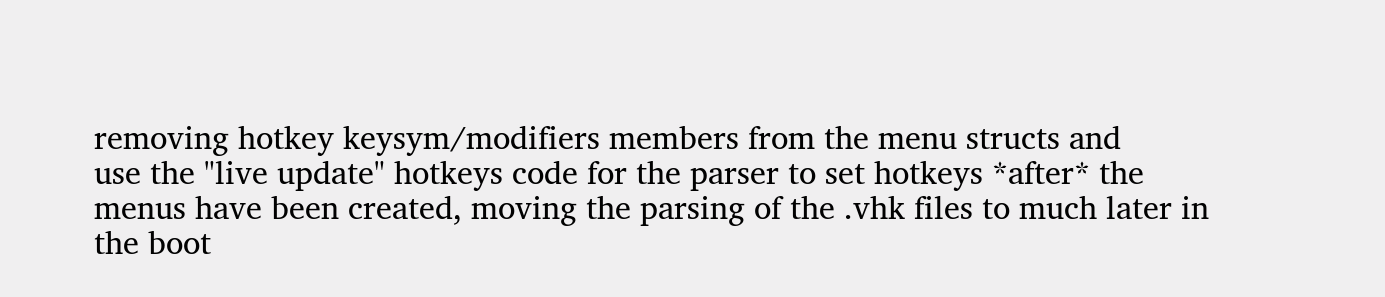removing hotkey keysym/modifiers members from the menu structs and
use the "live update" hotkeys code for the parser to set hotkeys *after* the
menus have been created, moving the parsing of the .vhk files to much later in
the boot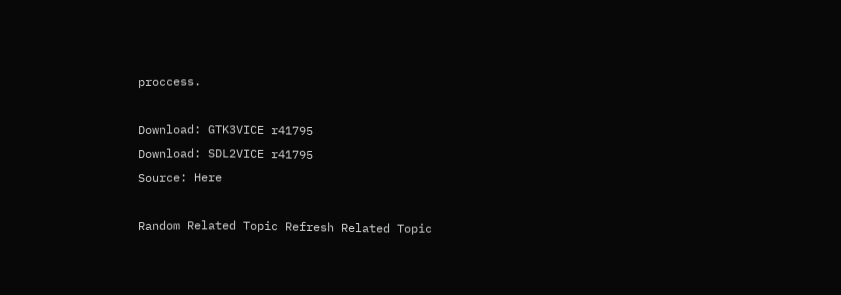proccess.

Download: GTK3VICE r41795
Download: SDL2VICE r41795
Source: Here

Random Related Topic Refresh Related Topic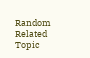Random Related Topic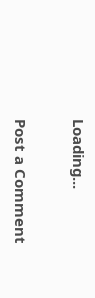Loading...


Post a Comment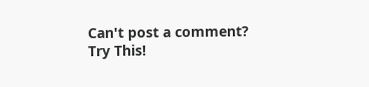Can't post a comment? Try This!